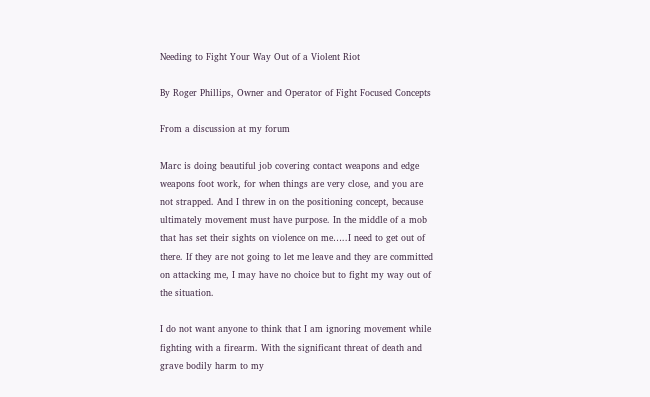Needing to Fight Your Way Out of a Violent Riot

By Roger Phillips, Owner and Operator of Fight Focused Concepts

From a discussion at my forum

Marc is doing beautiful job covering contact weapons and edge weapons foot work, for when things are very close, and you are not strapped. And I threw in on the positioning concept, because ultimately movement must have purpose. In the middle of a mob that has set their sights on violence on me…..I need to get out of there. If they are not going to let me leave and they are committed on attacking me, I may have no choice but to fight my way out of the situation.

I do not want anyone to think that I am ignoring movement while fighting with a firearm. With the significant threat of death and grave bodily harm to my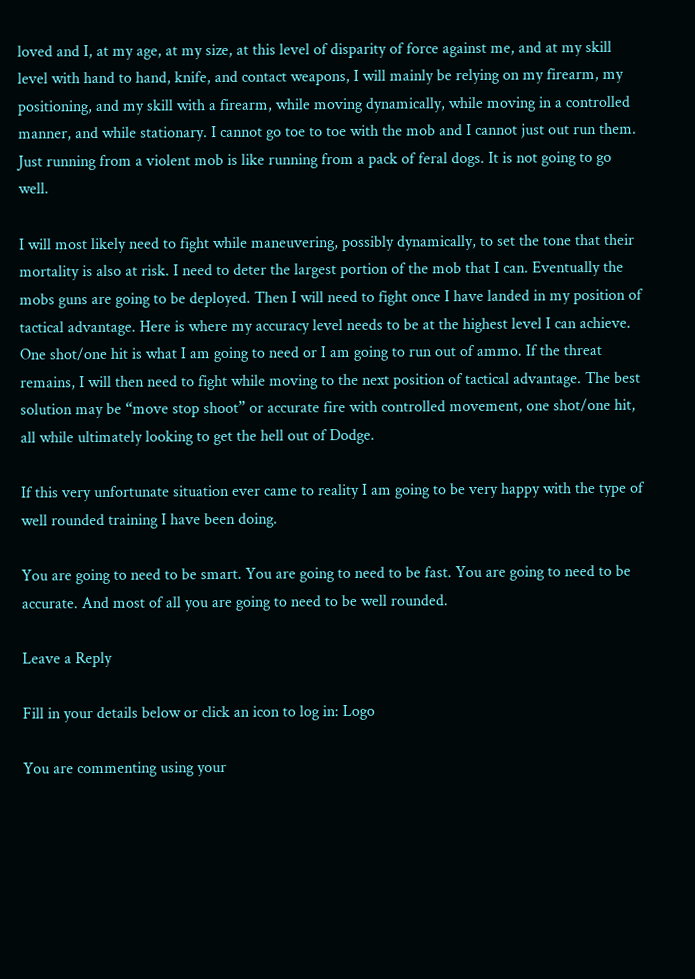loved and I, at my age, at my size, at this level of disparity of force against me, and at my skill level with hand to hand, knife, and contact weapons, I will mainly be relying on my firearm, my positioning, and my skill with a firearm, while moving dynamically, while moving in a controlled manner, and while stationary. I cannot go toe to toe with the mob and I cannot just out run them. Just running from a violent mob is like running from a pack of feral dogs. It is not going to go well.

I will most likely need to fight while maneuvering, possibly dynamically, to set the tone that their mortality is also at risk. I need to deter the largest portion of the mob that I can. Eventually the mobs guns are going to be deployed. Then I will need to fight once I have landed in my position of tactical advantage. Here is where my accuracy level needs to be at the highest level I can achieve. One shot/one hit is what I am going to need or I am going to run out of ammo. If the threat remains, I will then need to fight while moving to the next position of tactical advantage. The best solution may be “move stop shoot” or accurate fire with controlled movement, one shot/one hit, all while ultimately looking to get the hell out of Dodge.

If this very unfortunate situation ever came to reality I am going to be very happy with the type of well rounded training I have been doing.

You are going to need to be smart. You are going to need to be fast. You are going to need to be accurate. And most of all you are going to need to be well rounded.

Leave a Reply

Fill in your details below or click an icon to log in: Logo

You are commenting using your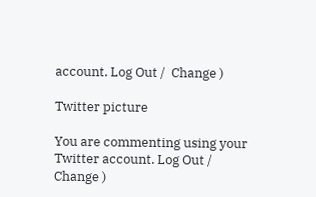account. Log Out /  Change )

Twitter picture

You are commenting using your Twitter account. Log Out /  Change )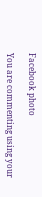Facebook photo

You are commenting using your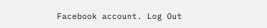Facebook account. Log Out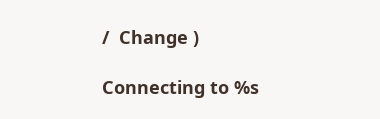/  Change )

Connecting to %s